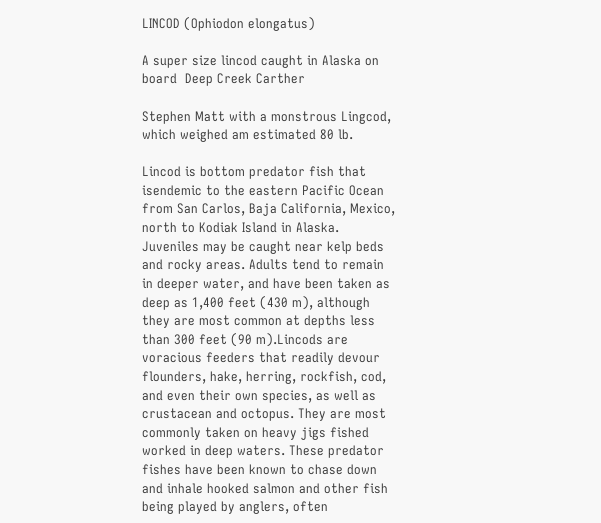LINCOD (Ophiodon elongatus)

A super size lincod caught in Alaska on board  Deep Creek Carther

Stephen Matt with a monstrous Lingcod, which weighed am estimated 80 lb.

Lincod is bottom predator fish that isendemic to the eastern Pacific Ocean from San Carlos, Baja California, Mexico, north to Kodiak Island in Alaska. Juveniles may be caught near kelp beds and rocky areas. Adults tend to remain in deeper water, and have been taken as deep as 1,400 feet (430 m), although they are most common at depths less than 300 feet (90 m).Lincods are voracious feeders that readily devour flounders, hake, herring, rockfish, cod, and even their own species, as well as crustacean and octopus. They are most commonly taken on heavy jigs fished worked in deep waters. These predator fishes have been known to chase down and inhale hooked salmon and other fish being played by anglers, often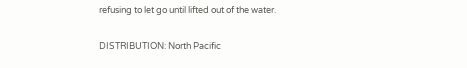refusing to let go until lifted out of the water.

DISTRIBUTION: North Pacific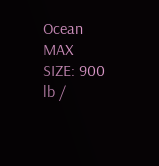Ocean
MAX SIZE: 900 lb /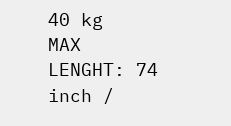40 kg
MAX LENGHT: 74 inch /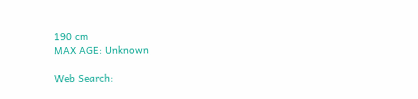190 cm
MAX AGE: Unknown

Web Search: